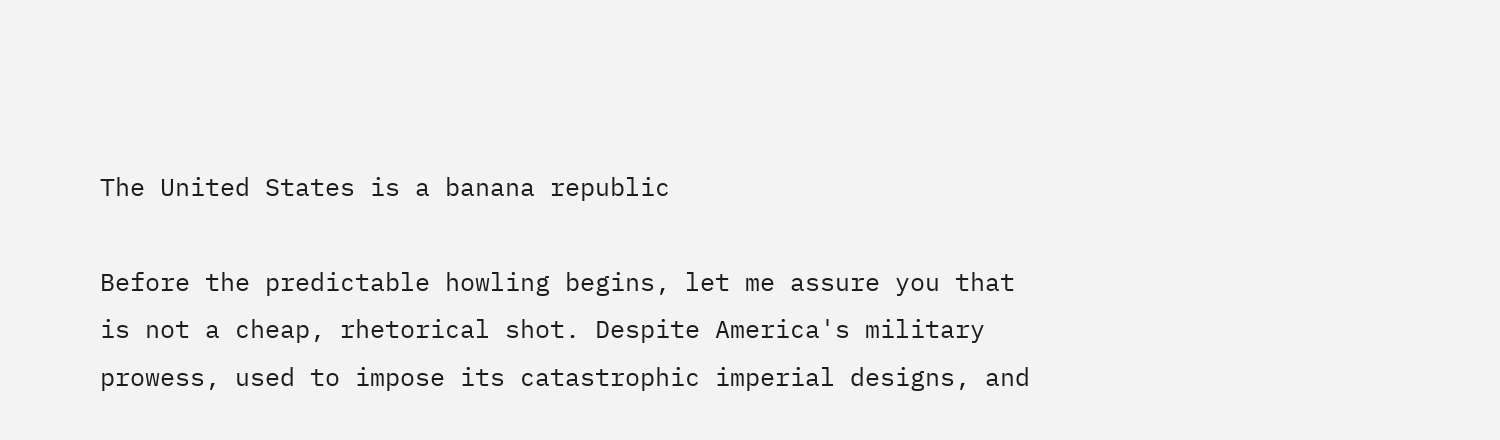The United States is a banana republic

Before the predictable howling begins, let me assure you that is not a cheap, rhetorical shot. Despite America's military prowess, used to impose its catastrophic imperial designs, and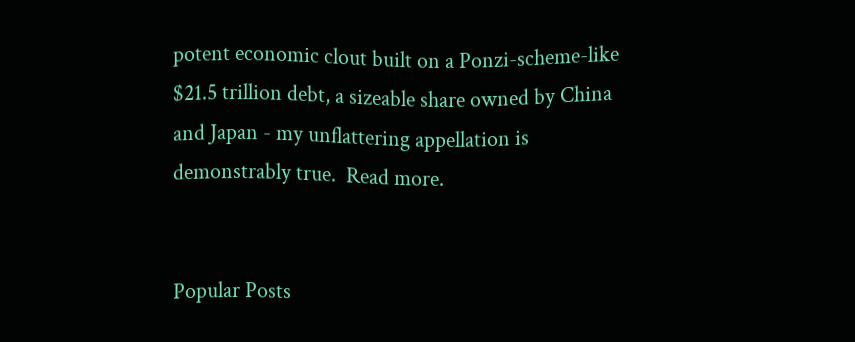potent economic clout built on a Ponzi-scheme-like $21.5 trillion debt, a sizeable share owned by China and Japan - my unflattering appellation is demonstrably true.  Read more.


Popular Posts